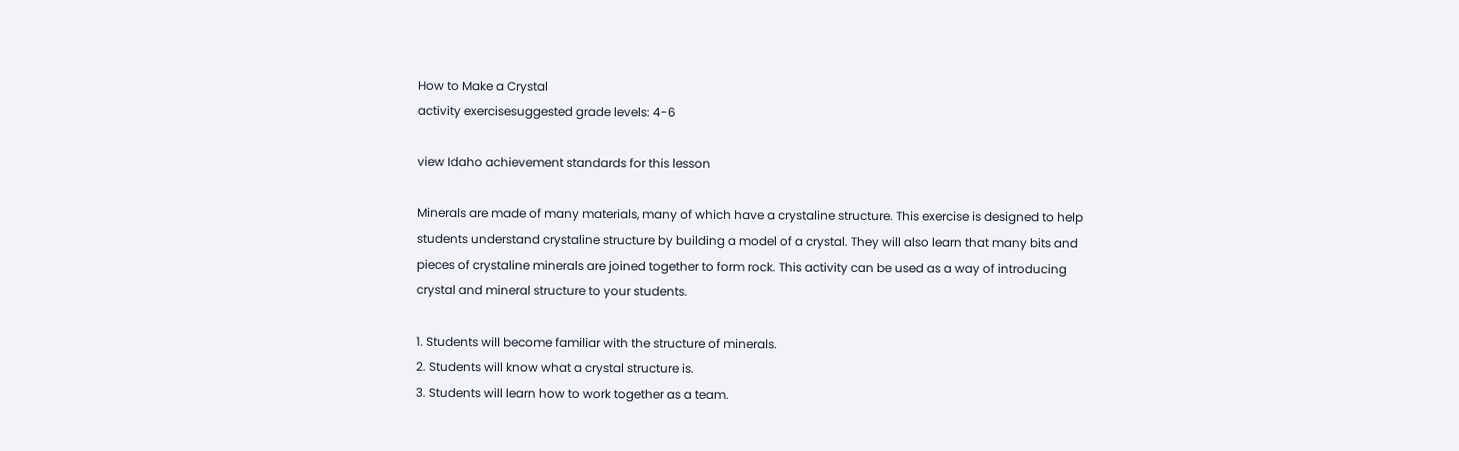How to Make a Crystal
activity exercisesuggested grade levels: 4-6

view Idaho achievement standards for this lesson

Minerals are made of many materials, many of which have a crystaline structure. This exercise is designed to help students understand crystaline structure by building a model of a crystal. They will also learn that many bits and pieces of crystaline minerals are joined together to form rock. This activity can be used as a way of introducing crystal and mineral structure to your students.

1. Students will become familiar with the structure of minerals.
2. Students will know what a crystal structure is.
3. Students will learn how to work together as a team.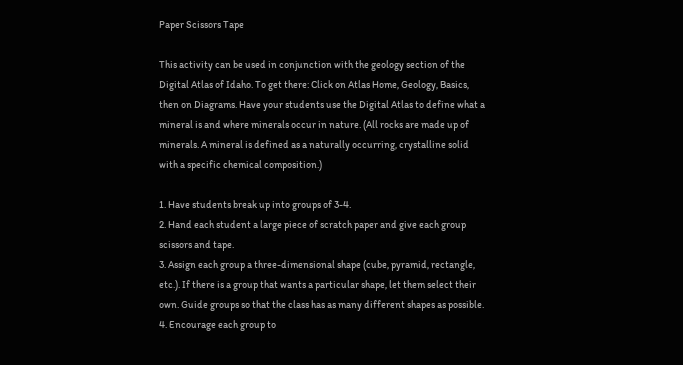Paper Scissors Tape

This activity can be used in conjunction with the geology section of the Digital Atlas of Idaho. To get there: Click on Atlas Home, Geology, Basics, then on Diagrams. Have your students use the Digital Atlas to define what a mineral is and where minerals occur in nature. (All rocks are made up of minerals. A mineral is defined as a naturally occurring, crystalline solid with a specific chemical composition.)

1. Have students break up into groups of 3-4.
2. Hand each student a large piece of scratch paper and give each group scissors and tape.
3. Assign each group a three-dimensional shape (cube, pyramid, rectangle, etc.). If there is a group that wants a particular shape, let them select their own. Guide groups so that the class has as many different shapes as possible.
4. Encourage each group to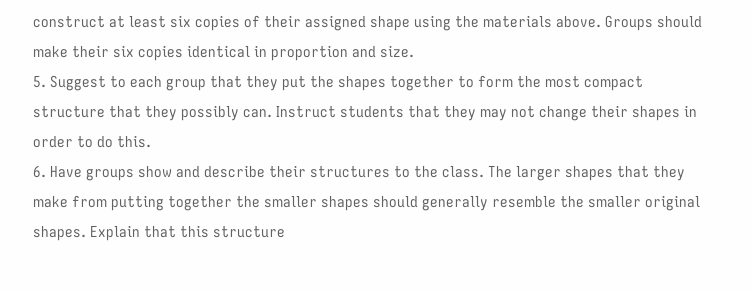construct at least six copies of their assigned shape using the materials above. Groups should make their six copies identical in proportion and size.
5. Suggest to each group that they put the shapes together to form the most compact structure that they possibly can. Instruct students that they may not change their shapes in order to do this.
6. Have groups show and describe their structures to the class. The larger shapes that they make from putting together the smaller shapes should generally resemble the smaller original shapes. Explain that this structure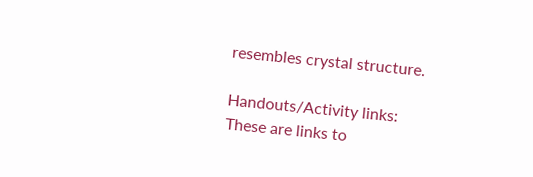resembles crystal structure.

Handouts/Activity links:
These are links to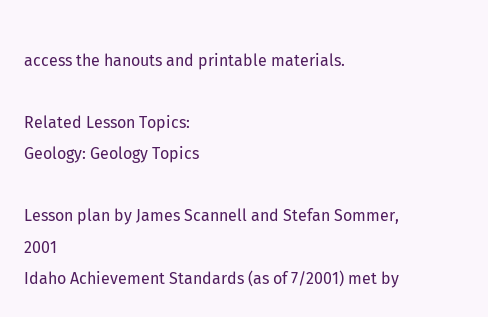access the hanouts and printable materials.

Related Lesson Topics:
Geology: Geology Topics

Lesson plan by James Scannell and Stefan Sommer, 2001
Idaho Achievement Standards (as of 7/2001) met by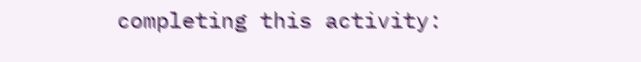completing this activity: